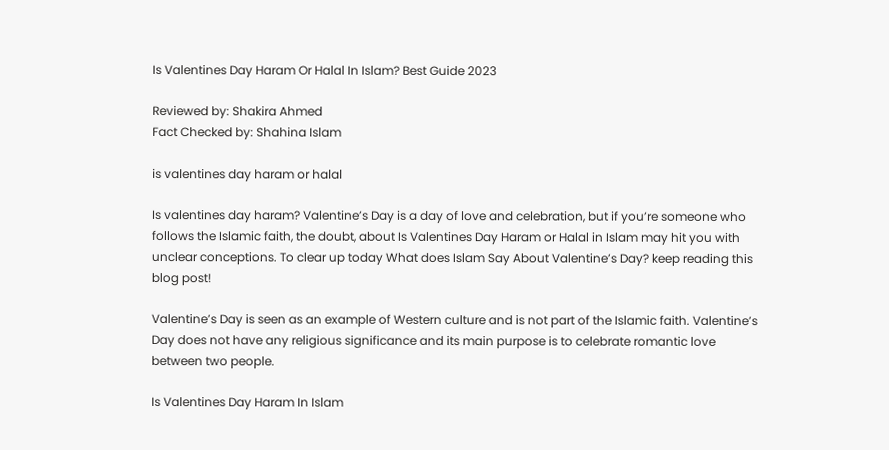Is Valentines Day Haram Or Halal In Islam? Best Guide 2023

Reviewed by: Shakira Ahmed
Fact Checked by: Shahina Islam

is valentines day haram or halal

Is valentines day haram? Valentine’s Day is a day of love and celebration, but if you’re someone who follows the Islamic faith, the doubt, about Is Valentines Day Haram or Halal in Islam may hit you with unclear conceptions. To clear up today What does Islam Say About Valentine’s Day? keep reading this blog post!

Valentine’s Day is seen as an example of Western culture and is not part of the Islamic faith. Valentine’s Day does not have any religious significance and its main purpose is to celebrate romantic love between two people.

Is Valentines Day Haram In Islam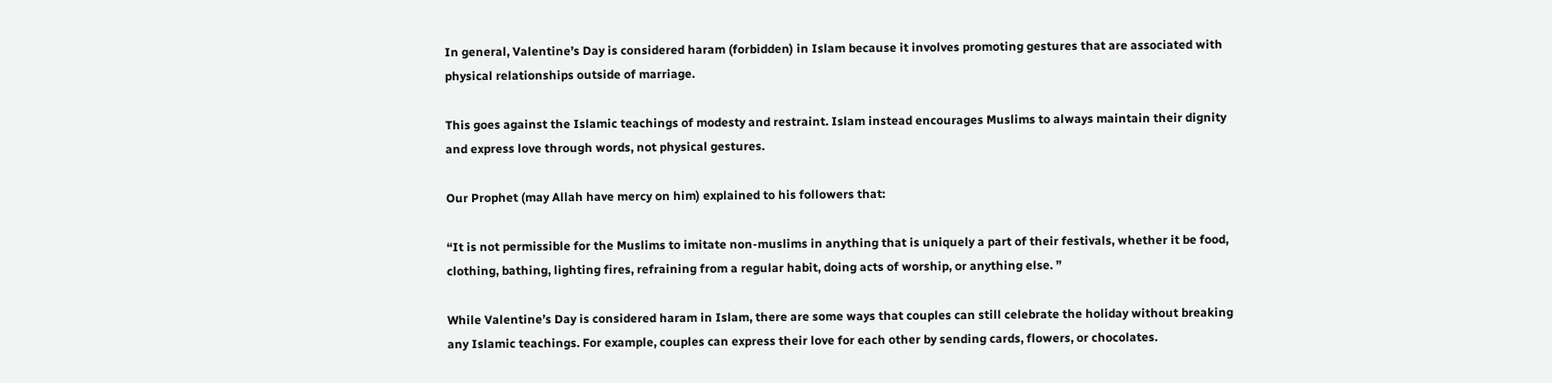In general, Valentine’s Day is considered haram (forbidden) in Islam because it involves promoting gestures that are associated with physical relationships outside of marriage.

This goes against the Islamic teachings of modesty and restraint. Islam instead encourages Muslims to always maintain their dignity and express love through words, not physical gestures.

Our Prophet (may Allah have mercy on him) explained to his followers that:

“It is not permissible for the Muslims to imitate non-muslims in anything that is uniquely a part of their festivals, whether it be food, clothing, bathing, lighting fires, refraining from a regular habit, doing acts of worship, or anything else. ”

While Valentine’s Day is considered haram in Islam, there are some ways that couples can still celebrate the holiday without breaking any Islamic teachings. For example, couples can express their love for each other by sending cards, flowers, or chocolates.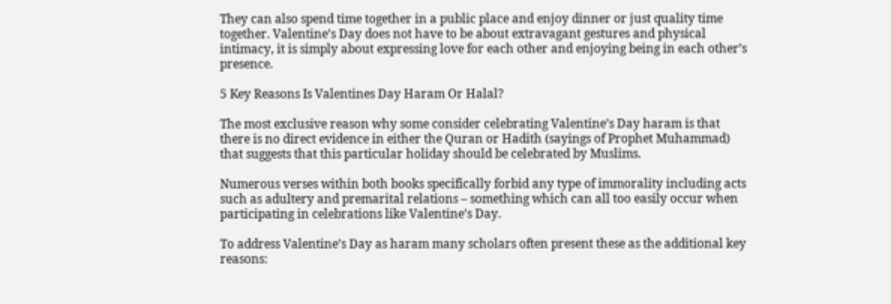They can also spend time together in a public place and enjoy dinner or just quality time together. Valentine’s Day does not have to be about extravagant gestures and physical intimacy, it is simply about expressing love for each other and enjoying being in each other’s presence.

5 Key Reasons Is Valentines Day Haram Or Halal?

The most exclusive reason why some consider celebrating Valentine’s Day haram is that there is no direct evidence in either the Quran or Hadith (sayings of Prophet Muhammad) that suggests that this particular holiday should be celebrated by Muslims.

Numerous verses within both books specifically forbid any type of immorality including acts such as adultery and premarital relations – something which can all too easily occur when participating in celebrations like Valentine’s Day.

To address Valentine’s Day as haram many scholars often present these as the additional key reasons: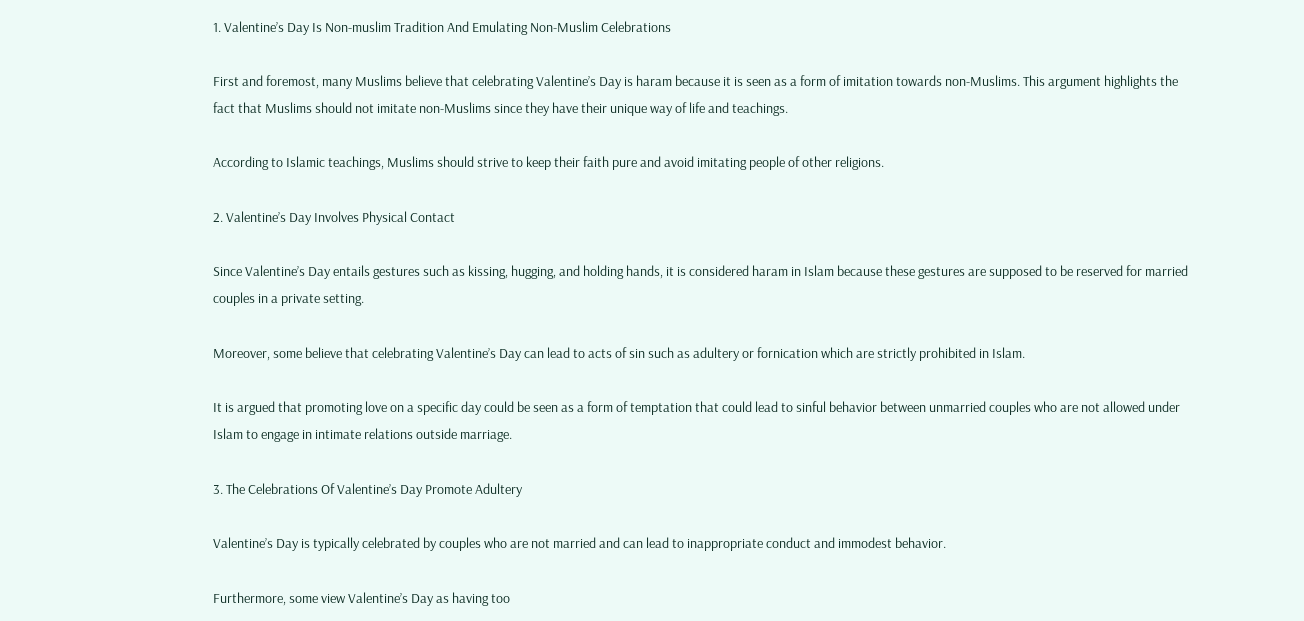1. Valentine’s Day Is Non-muslim Tradition And Emulating Non-Muslim Celebrations

First and foremost, many Muslims believe that celebrating Valentine’s Day is haram because it is seen as a form of imitation towards non-Muslims. This argument highlights the fact that Muslims should not imitate non-Muslims since they have their unique way of life and teachings.

According to Islamic teachings, Muslims should strive to keep their faith pure and avoid imitating people of other religions.

2. Valentine’s Day Involves Physical Contact

Since Valentine’s Day entails gestures such as kissing, hugging, and holding hands, it is considered haram in Islam because these gestures are supposed to be reserved for married couples in a private setting.

Moreover, some believe that celebrating Valentine’s Day can lead to acts of sin such as adultery or fornication which are strictly prohibited in Islam.

It is argued that promoting love on a specific day could be seen as a form of temptation that could lead to sinful behavior between unmarried couples who are not allowed under Islam to engage in intimate relations outside marriage.

3. The Celebrations Of Valentine’s Day Promote Adultery

Valentine’s Day is typically celebrated by couples who are not married and can lead to inappropriate conduct and immodest behavior.

Furthermore, some view Valentine’s Day as having too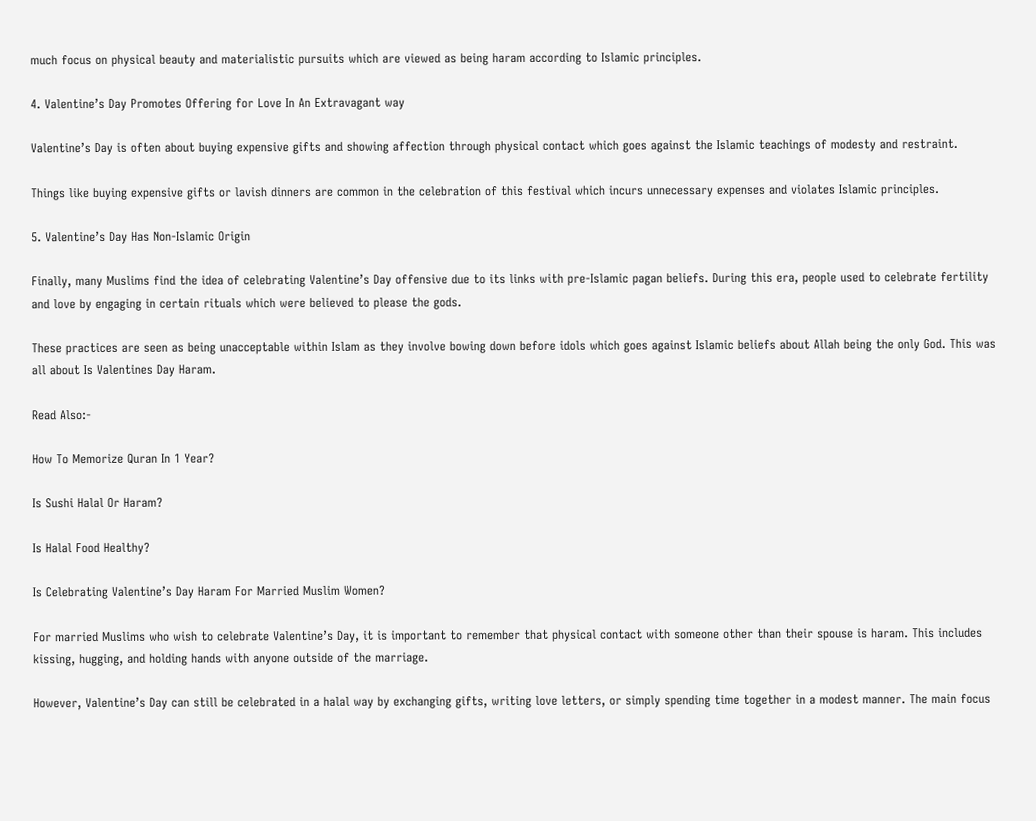much focus on physical beauty and materialistic pursuits which are viewed as being haram according to Islamic principles.

4. Valentine’s Day Promotes Offering for Love In An Extravagant way

Valentine’s Day is often about buying expensive gifts and showing affection through physical contact which goes against the Islamic teachings of modesty and restraint.

Things like buying expensive gifts or lavish dinners are common in the celebration of this festival which incurs unnecessary expenses and violates Islamic principles.

5. Valentine’s Day Has Non-Islamic Origin

Finally, many Muslims find the idea of celebrating Valentine’s Day offensive due to its links with pre-Islamic pagan beliefs. During this era, people used to celebrate fertility and love by engaging in certain rituals which were believed to please the gods.

These practices are seen as being unacceptable within Islam as they involve bowing down before idols which goes against Islamic beliefs about Allah being the only God. This was all about Is Valentines Day Haram.

Read Also:-

How To Memorize Quran In 1 Year?

Is Sushi Halal Or Haram?

Is Halal Food Healthy?

Is Celebrating Valentine’s Day Haram For Married Muslim Women?

For married Muslims who wish to celebrate Valentine’s Day, it is important to remember that physical contact with someone other than their spouse is haram. This includes kissing, hugging, and holding hands with anyone outside of the marriage.

However, Valentine’s Day can still be celebrated in a halal way by exchanging gifts, writing love letters, or simply spending time together in a modest manner. The main focus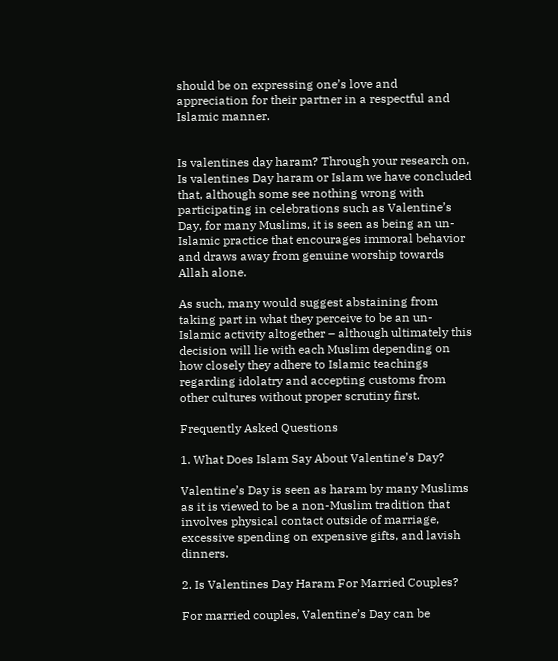should be on expressing one’s love and appreciation for their partner in a respectful and Islamic manner.


Is valentines day haram? Through your research on, Is valentines Day haram or Islam we have concluded that, although some see nothing wrong with participating in celebrations such as Valentine’s Day, for many Muslims, it is seen as being an un-Islamic practice that encourages immoral behavior and draws away from genuine worship towards Allah alone.

As such, many would suggest abstaining from taking part in what they perceive to be an un-Islamic activity altogether – although ultimately this decision will lie with each Muslim depending on how closely they adhere to Islamic teachings regarding idolatry and accepting customs from other cultures without proper scrutiny first.

Frequently Asked Questions

1. What Does Islam Say About Valentine’s Day?

Valentine’s Day is seen as haram by many Muslims as it is viewed to be a non-Muslim tradition that involves physical contact outside of marriage, excessive spending on expensive gifts, and lavish dinners.

2. Is Valentines Day Haram For Married Couples?

For married couples, Valentine’s Day can be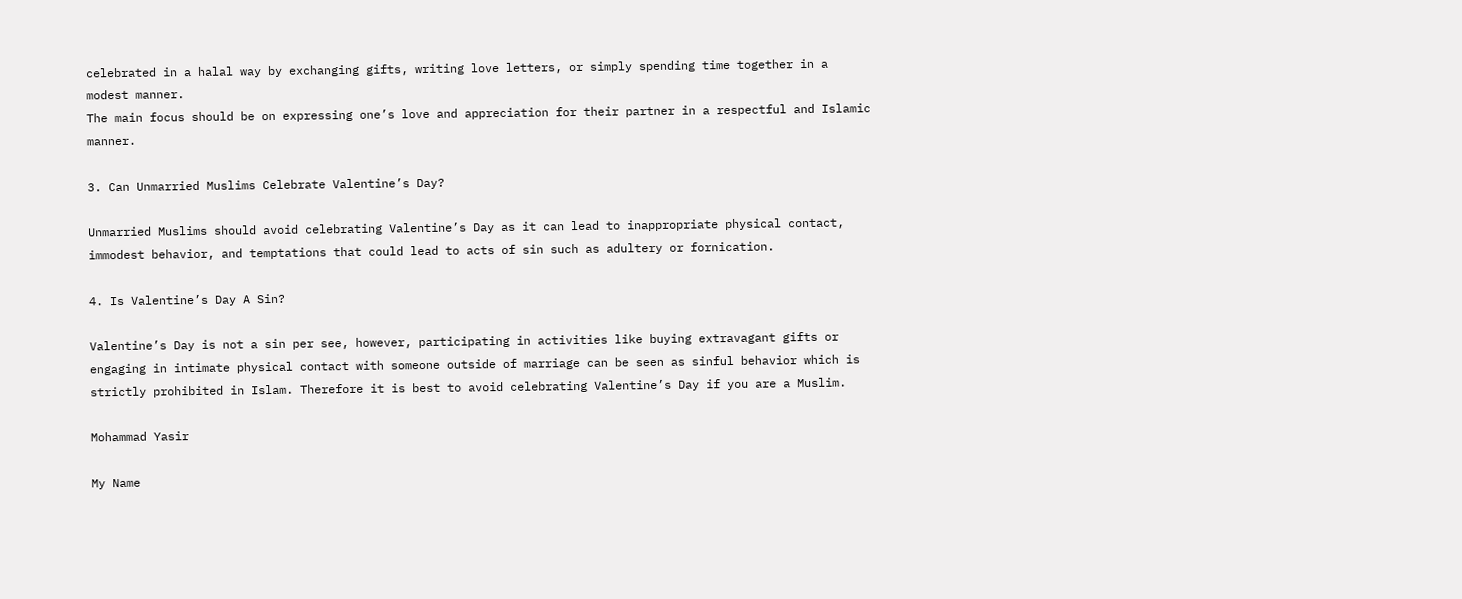celebrated in a halal way by exchanging gifts, writing love letters, or simply spending time together in a modest manner.
The main focus should be on expressing one’s love and appreciation for their partner in a respectful and Islamic manner.

3. Can Unmarried Muslims Celebrate Valentine’s Day?

Unmarried Muslims should avoid celebrating Valentine’s Day as it can lead to inappropriate physical contact, immodest behavior, and temptations that could lead to acts of sin such as adultery or fornication.

4. Is Valentine’s Day A Sin?

Valentine’s Day is not a sin per see, however, participating in activities like buying extravagant gifts or engaging in intimate physical contact with someone outside of marriage can be seen as sinful behavior which is strictly prohibited in Islam. Therefore it is best to avoid celebrating Valentine’s Day if you are a Muslim.

Mohammad Yasir

My Name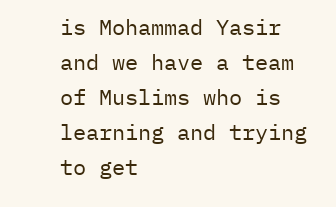is Mohammad Yasir and we have a team of Muslims who is learning and trying to get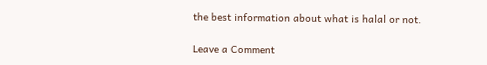the best information about what is halal or not.

Leave a Comment